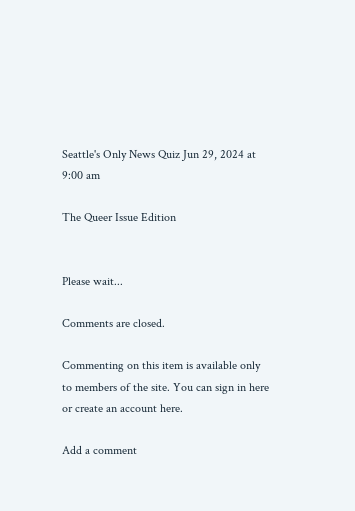Seattle's Only News Quiz Jun 29, 2024 at 9:00 am

The Queer Issue Edition


Please wait...

Comments are closed.

Commenting on this item is available only to members of the site. You can sign in here or create an account here.

Add a comment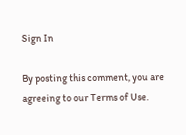Sign In

By posting this comment, you are agreeing to our Terms of Use.